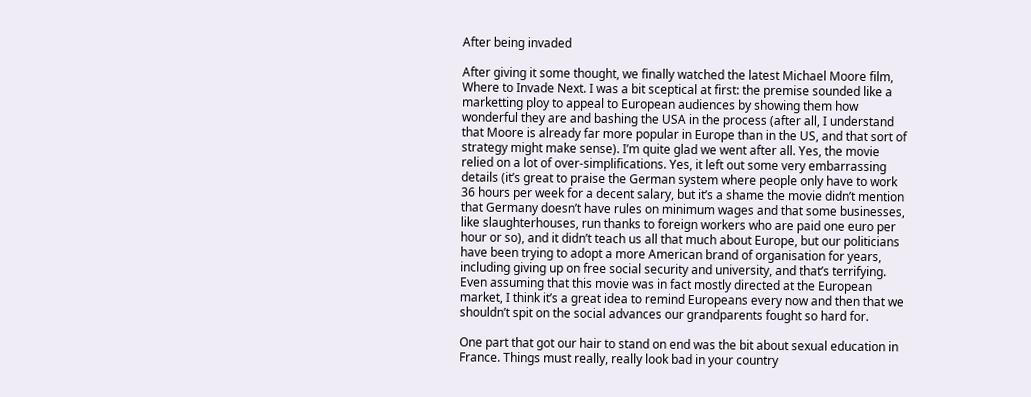After being invaded

After giving it some thought, we finally watched the latest Michael Moore film, Where to Invade Next. I was a bit sceptical at first: the premise sounded like a marketting ploy to appeal to European audiences by showing them how wonderful they are and bashing the USA in the process (after all, I understand that Moore is already far more popular in Europe than in the US, and that sort of strategy might make sense). I’m quite glad we went after all. Yes, the movie relied on a lot of over-simplifications. Yes, it left out some very embarrassing details (it’s great to praise the German system where people only have to work 36 hours per week for a decent salary, but it’s a shame the movie didn’t mention that Germany doesn’t have rules on minimum wages and that some businesses, like slaughterhouses, run thanks to foreign workers who are paid one euro per hour or so), and it didn’t teach us all that much about Europe, but our politicians have been trying to adopt a more American brand of organisation for years, including giving up on free social security and university, and that’s terrifying. Even assuming that this movie was in fact mostly directed at the European market, I think it’s a great idea to remind Europeans every now and then that we shouldn’t spit on the social advances our grandparents fought so hard for.

One part that got our hair to stand on end was the bit about sexual education in France. Things must really, really look bad in your country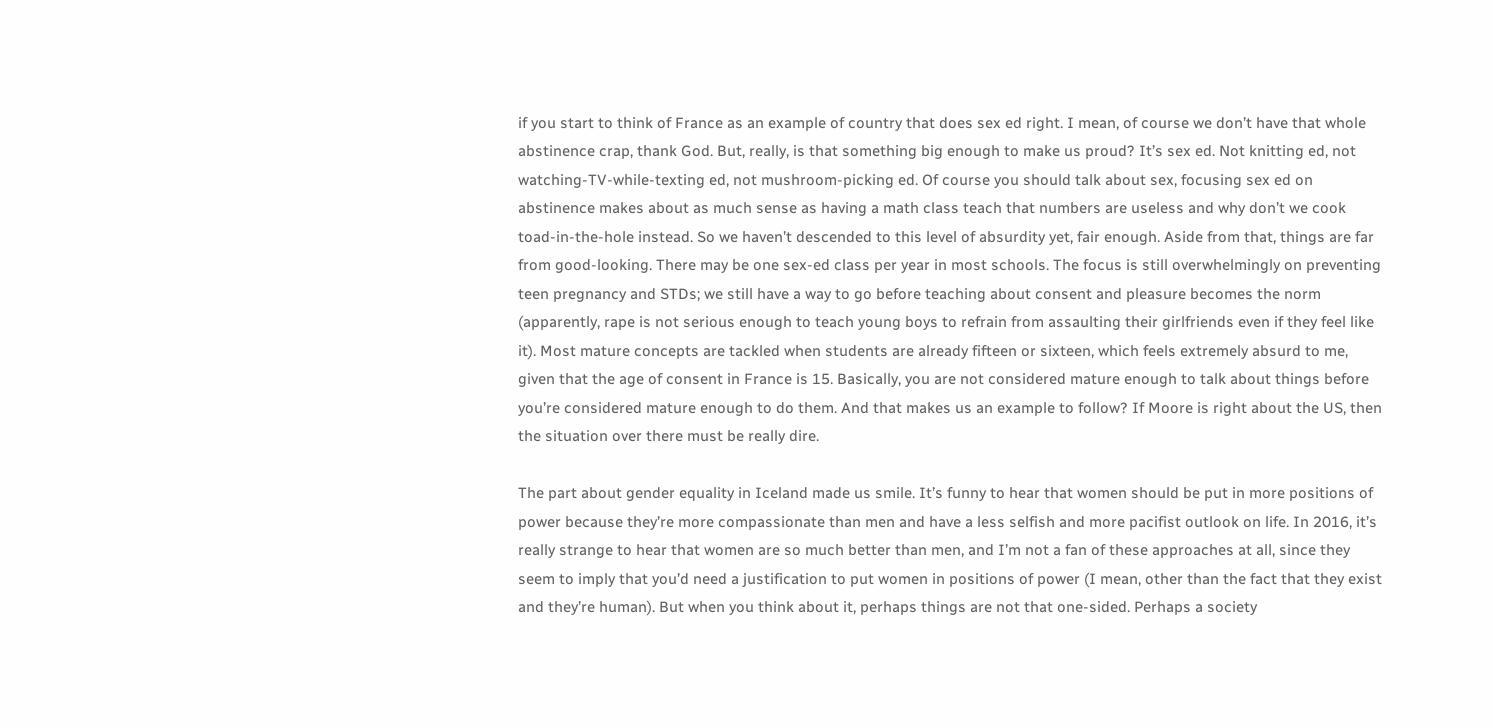if you start to think of France as an example of country that does sex ed right. I mean, of course we don’t have that whole abstinence crap, thank God. But, really, is that something big enough to make us proud? It’s sex ed. Not knitting ed, not watching-TV-while-texting ed, not mushroom-picking ed. Of course you should talk about sex, focusing sex ed on abstinence makes about as much sense as having a math class teach that numbers are useless and why don’t we cook toad-in-the-hole instead. So we haven’t descended to this level of absurdity yet, fair enough. Aside from that, things are far from good-looking. There may be one sex-ed class per year in most schools. The focus is still overwhelmingly on preventing teen pregnancy and STDs; we still have a way to go before teaching about consent and pleasure becomes the norm (apparently, rape is not serious enough to teach young boys to refrain from assaulting their girlfriends even if they feel like it). Most mature concepts are tackled when students are already fifteen or sixteen, which feels extremely absurd to me, given that the age of consent in France is 15. Basically, you are not considered mature enough to talk about things before you’re considered mature enough to do them. And that makes us an example to follow? If Moore is right about the US, then the situation over there must be really dire.

The part about gender equality in Iceland made us smile. It’s funny to hear that women should be put in more positions of power because they’re more compassionate than men and have a less selfish and more pacifist outlook on life. In 2016, it’s really strange to hear that women are so much better than men, and I’m not a fan of these approaches at all, since they seem to imply that you’d need a justification to put women in positions of power (I mean, other than the fact that they exist and they’re human). But when you think about it, perhaps things are not that one-sided. Perhaps a society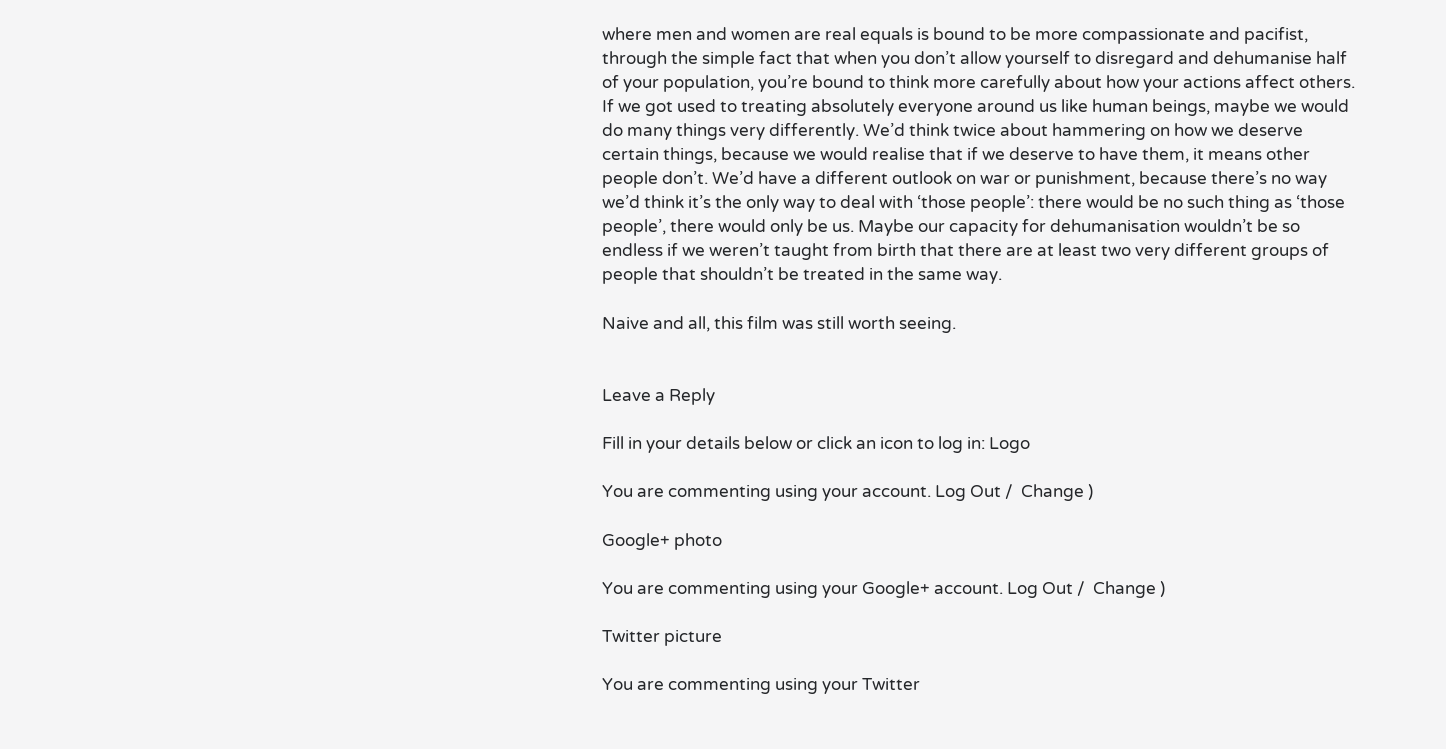where men and women are real equals is bound to be more compassionate and pacifist, through the simple fact that when you don’t allow yourself to disregard and dehumanise half of your population, you’re bound to think more carefully about how your actions affect others. If we got used to treating absolutely everyone around us like human beings, maybe we would do many things very differently. We’d think twice about hammering on how we deserve certain things, because we would realise that if we deserve to have them, it means other people don’t. We’d have a different outlook on war or punishment, because there’s no way we’d think it’s the only way to deal with ‘those people’: there would be no such thing as ‘those people’, there would only be us. Maybe our capacity for dehumanisation wouldn’t be so endless if we weren’t taught from birth that there are at least two very different groups of people that shouldn’t be treated in the same way.

Naive and all, this film was still worth seeing.


Leave a Reply

Fill in your details below or click an icon to log in: Logo

You are commenting using your account. Log Out /  Change )

Google+ photo

You are commenting using your Google+ account. Log Out /  Change )

Twitter picture

You are commenting using your Twitter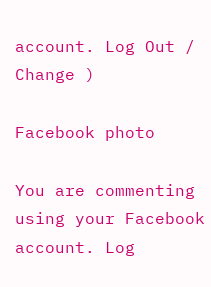account. Log Out /  Change )

Facebook photo

You are commenting using your Facebook account. Log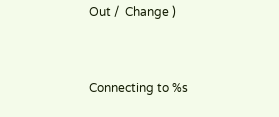Out /  Change )


Connecting to %s